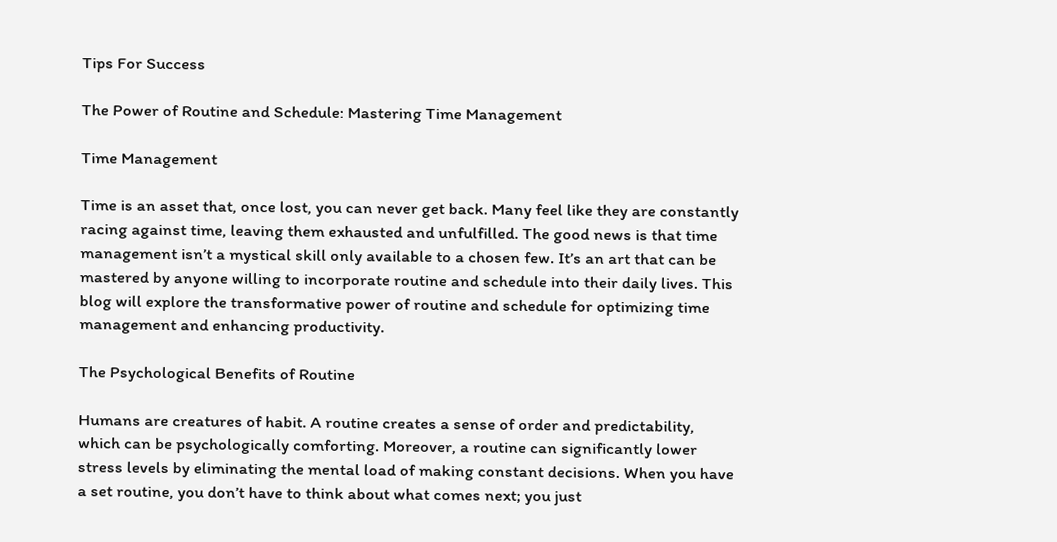Tips For Success

The Power of Routine and Schedule: Mastering Time Management

Time Management

Time is an asset that, once lost, you can never get back. Many feel like they are constantly racing against time, leaving them exhausted and unfulfilled. The good news is that time management isn’t a mystical skill only available to a chosen few. It’s an art that can be mastered by anyone willing to incorporate routine and schedule into their daily lives. This blog will explore the transformative power of routine and schedule for optimizing time management and enhancing productivity.

The Psychological Benefits of Routine

Humans are creatures of habit. A routine creates a sense of order and predictability, which can be psychologically comforting. Moreover, a routine can significantly lower stress levels by eliminating the mental load of making constant decisions. When you have a set routine, you don’t have to think about what comes next; you just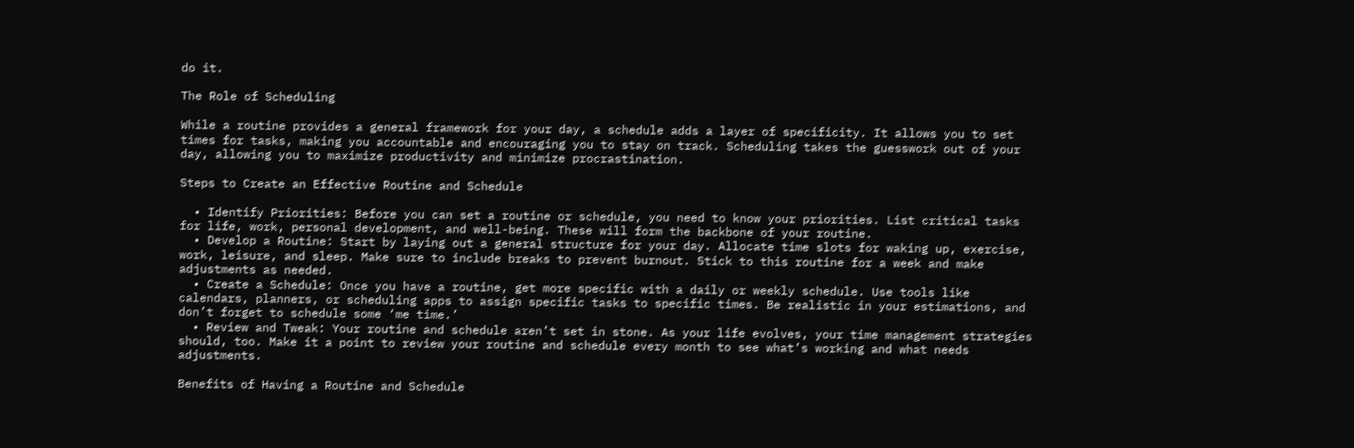do it.

The Role of Scheduling

While a routine provides a general framework for your day, a schedule adds a layer of specificity. It allows you to set times for tasks, making you accountable and encouraging you to stay on track. Scheduling takes the guesswork out of your day, allowing you to maximize productivity and minimize procrastination.

Steps to Create an Effective Routine and Schedule

  • Identify Priorities: Before you can set a routine or schedule, you need to know your priorities. List critical tasks for life, work, personal development, and well-being. These will form the backbone of your routine.
  • Develop a Routine: Start by laying out a general structure for your day. Allocate time slots for waking up, exercise, work, leisure, and sleep. Make sure to include breaks to prevent burnout. Stick to this routine for a week and make adjustments as needed.
  • Create a Schedule: Once you have a routine, get more specific with a daily or weekly schedule. Use tools like calendars, planners, or scheduling apps to assign specific tasks to specific times. Be realistic in your estimations, and don’t forget to schedule some ‘me time.’
  • Review and Tweak: Your routine and schedule aren’t set in stone. As your life evolves, your time management strategies should, too. Make it a point to review your routine and schedule every month to see what’s working and what needs adjustments.

Benefits of Having a Routine and Schedule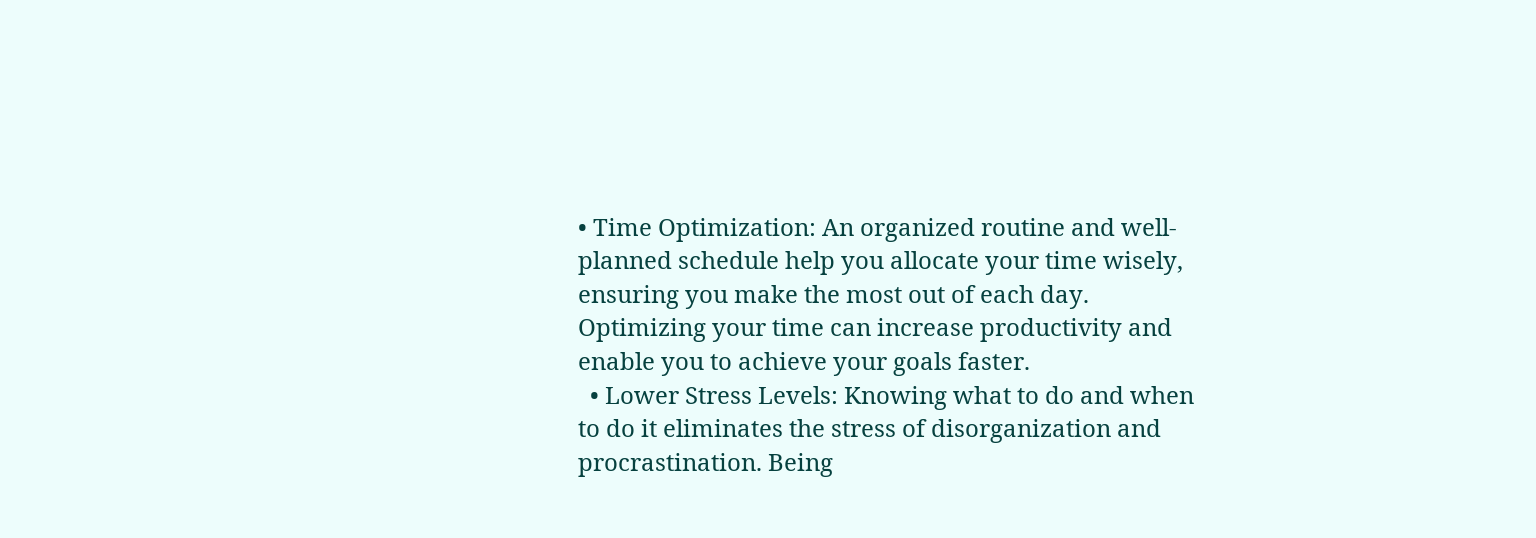• Time Optimization: An organized routine and well-planned schedule help you allocate your time wisely, ensuring you make the most out of each day. Optimizing your time can increase productivity and enable you to achieve your goals faster.
  • Lower Stress Levels: Knowing what to do and when to do it eliminates the stress of disorganization and procrastination. Being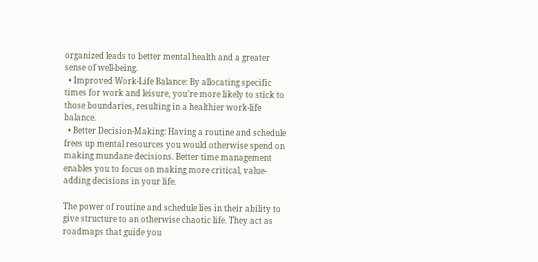organized leads to better mental health and a greater sense of well-being.
  • Improved Work-Life Balance: By allocating specific times for work and leisure, you’re more likely to stick to those boundaries, resulting in a healthier work-life balance.
  • Better Decision-Making: Having a routine and schedule frees up mental resources you would otherwise spend on making mundane decisions. Better time management enables you to focus on making more critical, value-adding decisions in your life.

The power of routine and schedule lies in their ability to give structure to an otherwise chaotic life. They act as roadmaps that guide you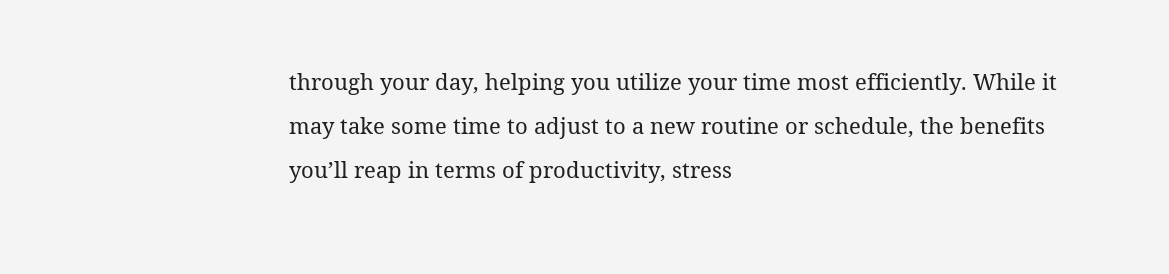through your day, helping you utilize your time most efficiently. While it may take some time to adjust to a new routine or schedule, the benefits you’ll reap in terms of productivity, stress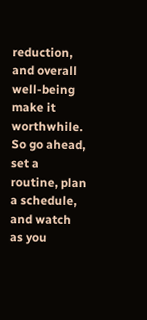reduction, and overall well-being make it worthwhile. So go ahead, set a routine, plan a schedule, and watch as you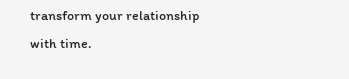transform your relationship with time.